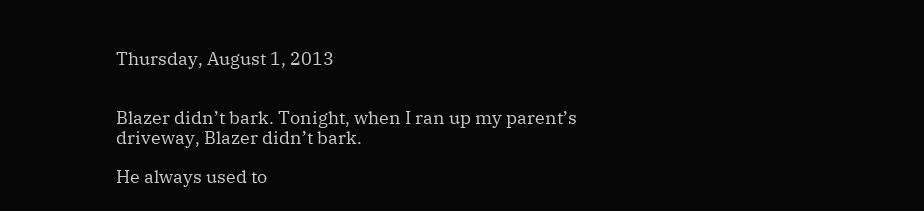Thursday, August 1, 2013


Blazer didn’t bark. Tonight, when I ran up my parent’s driveway, Blazer didn’t bark.

He always used to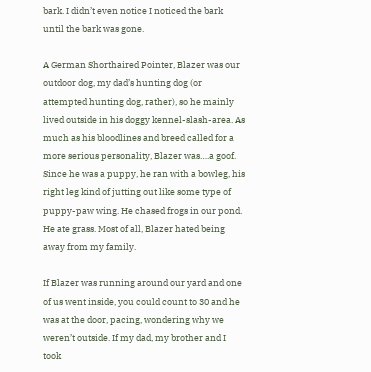bark. I didn’t even notice I noticed the bark until the bark was gone.

A German Shorthaired Pointer, Blazer was our outdoor dog, my dad’s hunting dog (or attempted hunting dog, rather), so he mainly lived outside in his doggy kennel-slash-area. As much as his bloodlines and breed called for a more serious personality, Blazer was….a goof. Since he was a puppy, he ran with a bowleg, his right leg kind of jutting out like some type of puppy-paw wing. He chased frogs in our pond. He ate grass. Most of all, Blazer hated being away from my family.

If Blazer was running around our yard and one of us went inside, you could count to 30 and he was at the door, pacing, wondering why we weren’t outside. If my dad, my brother and I took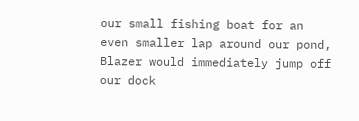our small fishing boat for an even smaller lap around our pond, Blazer would immediately jump off our dock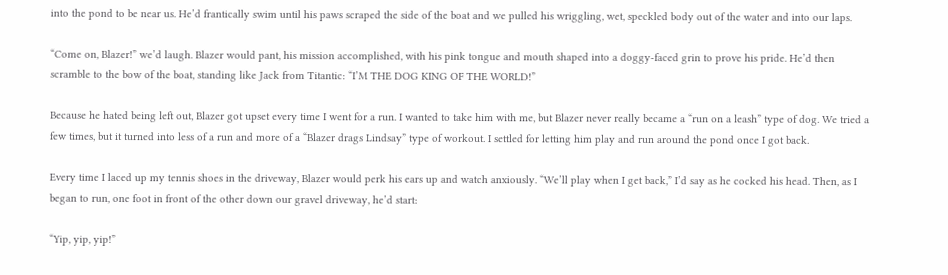into the pond to be near us. He’d frantically swim until his paws scraped the side of the boat and we pulled his wriggling, wet, speckled body out of the water and into our laps.

“Come on, Blazer!” we’d laugh. Blazer would pant, his mission accomplished, with his pink tongue and mouth shaped into a doggy-faced grin to prove his pride. He’d then scramble to the bow of the boat, standing like Jack from Titantic: “I’M THE DOG KING OF THE WORLD!”

Because he hated being left out, Blazer got upset every time I went for a run. I wanted to take him with me, but Blazer never really became a “run on a leash” type of dog. We tried a few times, but it turned into less of a run and more of a “Blazer drags Lindsay” type of workout. I settled for letting him play and run around the pond once I got back.

Every time I laced up my tennis shoes in the driveway, Blazer would perk his ears up and watch anxiously. “We’ll play when I get back,” I’d say as he cocked his head. Then, as I began to run, one foot in front of the other down our gravel driveway, he’d start:

“Yip, yip, yip!”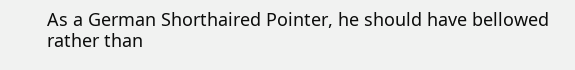As a German Shorthaired Pointer, he should have bellowed rather than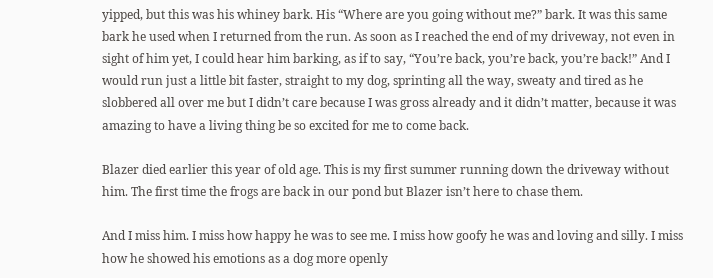yipped, but this was his whiney bark. His “Where are you going without me?” bark. It was this same bark he used when I returned from the run. As soon as I reached the end of my driveway, not even in sight of him yet, I could hear him barking, as if to say, “You’re back, you’re back, you’re back!” And I would run just a little bit faster, straight to my dog, sprinting all the way, sweaty and tired as he slobbered all over me but I didn’t care because I was gross already and it didn’t matter, because it was amazing to have a living thing be so excited for me to come back.

Blazer died earlier this year of old age. This is my first summer running down the driveway without him. The first time the frogs are back in our pond but Blazer isn’t here to chase them.

And I miss him. I miss how happy he was to see me. I miss how goofy he was and loving and silly. I miss how he showed his emotions as a dog more openly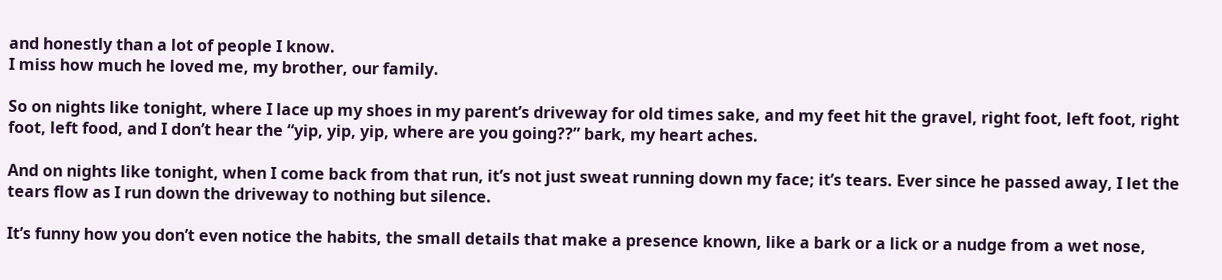and honestly than a lot of people I know.
I miss how much he loved me, my brother, our family.

So on nights like tonight, where I lace up my shoes in my parent’s driveway for old times sake, and my feet hit the gravel, right foot, left foot, right foot, left food, and I don’t hear the “yip, yip, yip, where are you going??” bark, my heart aches.

And on nights like tonight, when I come back from that run, it’s not just sweat running down my face; it’s tears. Ever since he passed away, I let the tears flow as I run down the driveway to nothing but silence.

It’s funny how you don’t even notice the habits, the small details that make a presence known, like a bark or a lick or a nudge from a wet nose,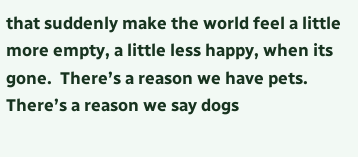that suddenly make the world feel a little more empty, a little less happy, when its gone.  There’s a reason we have pets. There’s a reason we say dogs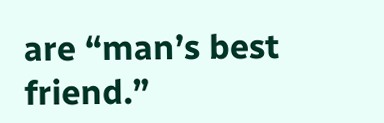are “man’s best friend.”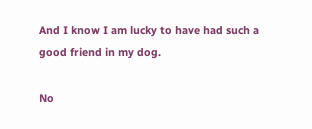And I know I am lucky to have had such a good friend in my dog.

No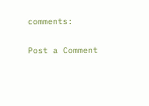comments:

Post a Comment